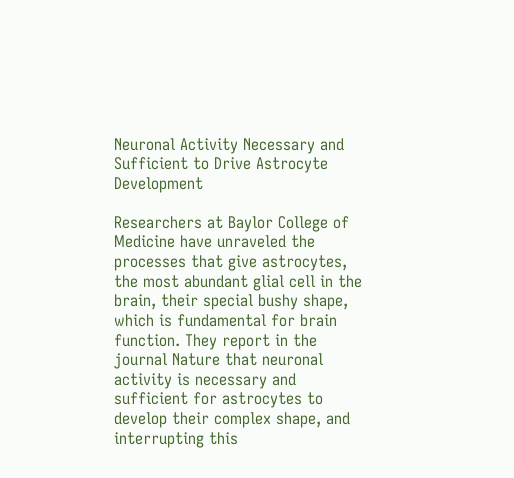Neuronal Activity Necessary and Sufficient to Drive Astrocyte Development

Researchers at Baylor College of Medicine have unraveled the processes that give astrocytes, the most abundant glial cell in the brain, their special bushy shape, which is fundamental for brain function. They report in the journal Nature that neuronal activity is necessary and sufficient for astrocytes to develop their complex shape, and interrupting this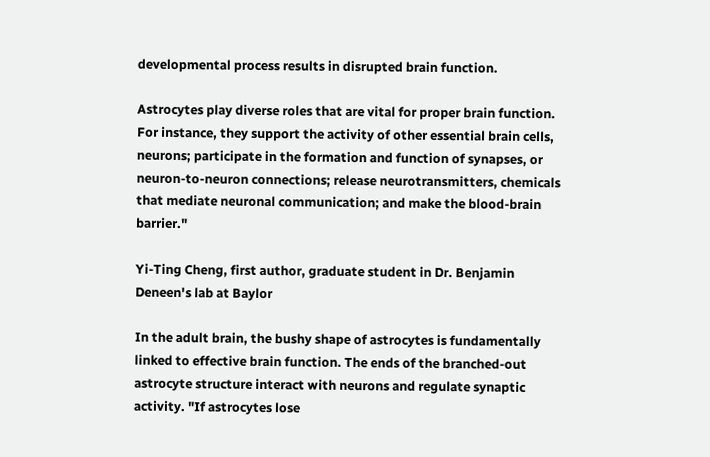developmental process results in disrupted brain function.

Astrocytes play diverse roles that are vital for proper brain function. For instance, they support the activity of other essential brain cells, neurons; participate in the formation and function of synapses, or neuron-to-neuron connections; release neurotransmitters, chemicals that mediate neuronal communication; and make the blood-brain barrier."

Yi-Ting Cheng, first author, graduate student in Dr. Benjamin Deneen's lab at Baylor

In the adult brain, the bushy shape of astrocytes is fundamentally linked to effective brain function. The ends of the branched-out astrocyte structure interact with neurons and regulate synaptic activity. "If astrocytes lose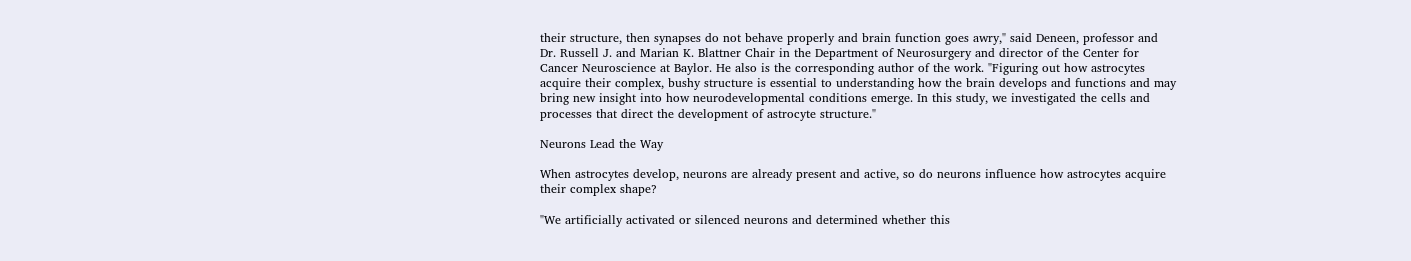their structure, then synapses do not behave properly and brain function goes awry," said Deneen, professor and Dr. Russell J. and Marian K. Blattner Chair in the Department of Neurosurgery and director of the Center for Cancer Neuroscience at Baylor. He also is the corresponding author of the work. "Figuring out how astrocytes acquire their complex, bushy structure is essential to understanding how the brain develops and functions and may bring new insight into how neurodevelopmental conditions emerge. In this study, we investigated the cells and processes that direct the development of astrocyte structure."

Neurons Lead the Way

When astrocytes develop, neurons are already present and active, so do neurons influence how astrocytes acquire their complex shape?

"We artificially activated or silenced neurons and determined whether this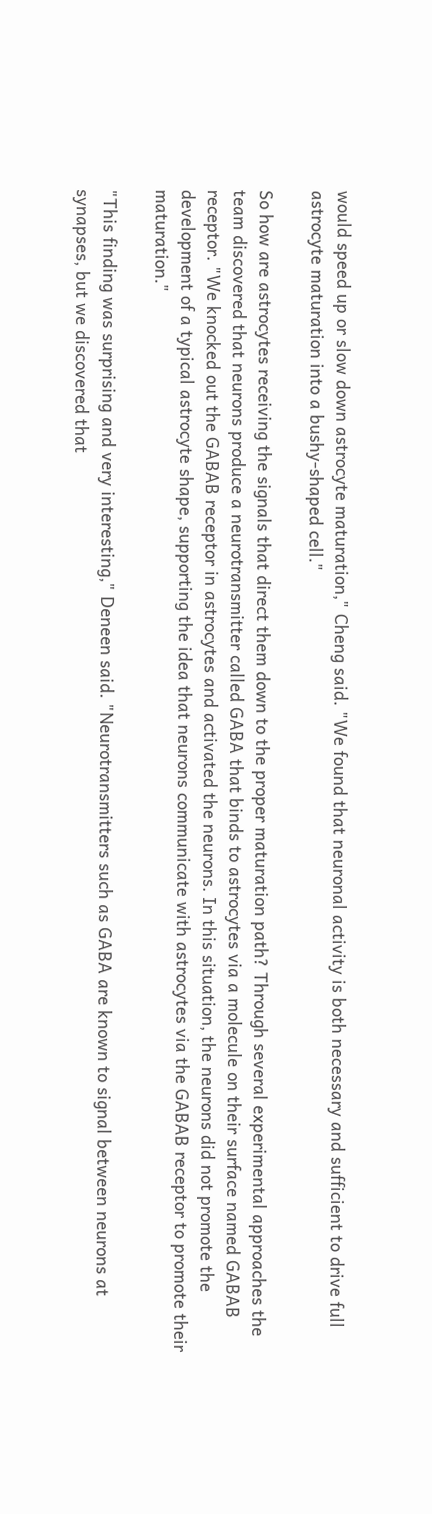would speed up or slow down astrocyte maturation," Cheng said. "We found that neuronal activity is both necessary and sufficient to drive full astrocyte maturation into a bushy-shaped cell."

So how are astrocytes receiving the signals that direct them down to the proper maturation path? Through several experimental approaches the team discovered that neurons produce a neurotransmitter called GABA that binds to astrocytes via a molecule on their surface named GABAB receptor. "We knocked out the GABAB receptor in astrocytes and activated the neurons. In this situation, the neurons did not promote the development of a typical astrocyte shape, supporting the idea that neurons communicate with astrocytes via the GABAB receptor to promote their maturation."

"This finding was surprising and very interesting," Deneen said. "Neurotransmitters such as GABA are known to signal between neurons at synapses, but we discovered that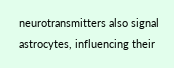neurotransmitters also signal astrocytes, influencing their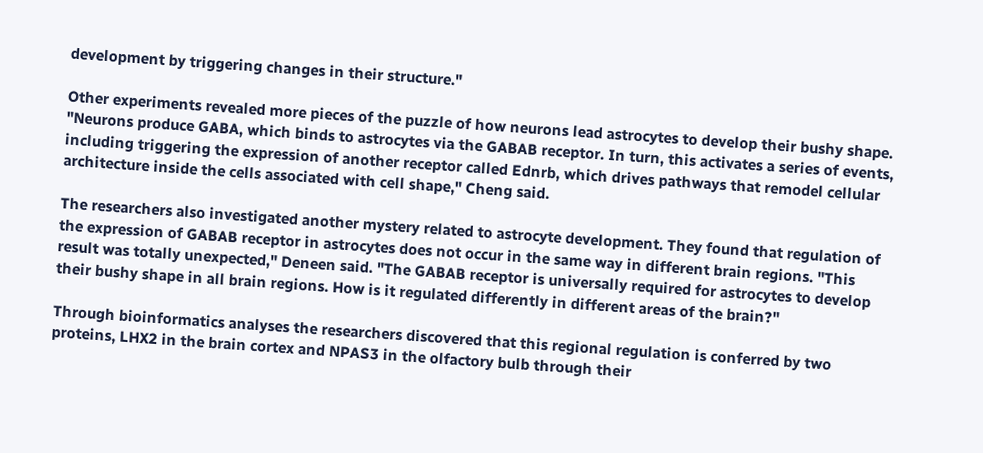development by triggering changes in their structure."

Other experiments revealed more pieces of the puzzle of how neurons lead astrocytes to develop their bushy shape. "Neurons produce GABA, which binds to astrocytes via the GABAB receptor. In turn, this activates a series of events, including triggering the expression of another receptor called Ednrb, which drives pathways that remodel cellular architecture inside the cells associated with cell shape," Cheng said.

The researchers also investigated another mystery related to astrocyte development. They found that regulation of the expression of GABAB receptor in astrocytes does not occur in the same way in different brain regions. "This result was totally unexpected," Deneen said. "The GABAB receptor is universally required for astrocytes to develop their bushy shape in all brain regions. How is it regulated differently in different areas of the brain?"

Through bioinformatics analyses the researchers discovered that this regional regulation is conferred by two proteins, LHX2 in the brain cortex and NPAS3 in the olfactory bulb through their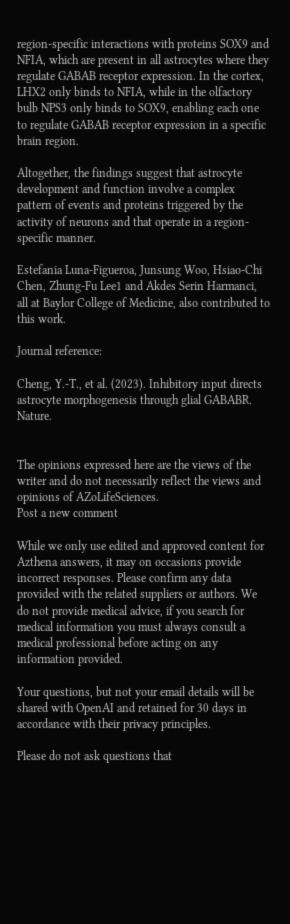region-specific interactions with proteins SOX9 and NFIA, which are present in all astrocytes where they regulate GABAB receptor expression. In the cortex, LHX2 only binds to NFIA, while in the olfactory bulb NPS3 only binds to SOX9, enabling each one to regulate GABAB receptor expression in a specific brain region.

Altogether, the findings suggest that astrocyte development and function involve a complex pattern of events and proteins triggered by the activity of neurons and that operate in a region-specific manner.

Estefania Luna-Figueroa, Junsung Woo, Hsiao-Chi Chen, Zhung-Fu Lee1 and Akdes Serin Harmanci, all at Baylor College of Medicine, also contributed to this work.

Journal reference:

Cheng, Y.-T., et al. (2023). Inhibitory input directs astrocyte morphogenesis through glial GABABR. Nature.


The opinions expressed here are the views of the writer and do not necessarily reflect the views and opinions of AZoLifeSciences.
Post a new comment

While we only use edited and approved content for Azthena answers, it may on occasions provide incorrect responses. Please confirm any data provided with the related suppliers or authors. We do not provide medical advice, if you search for medical information you must always consult a medical professional before acting on any information provided.

Your questions, but not your email details will be shared with OpenAI and retained for 30 days in accordance with their privacy principles.

Please do not ask questions that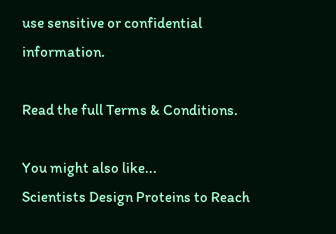use sensitive or confidential information.

Read the full Terms & Conditions.

You might also like...
Scientists Design Proteins to Reach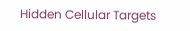Hidden Cellular Targets